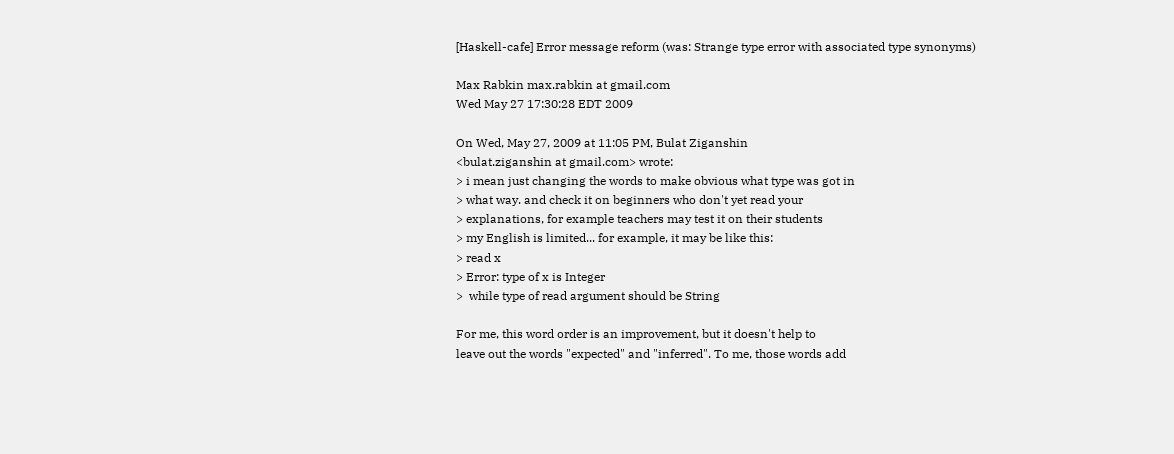[Haskell-cafe] Error message reform (was: Strange type error with associated type synonyms)

Max Rabkin max.rabkin at gmail.com
Wed May 27 17:30:28 EDT 2009

On Wed, May 27, 2009 at 11:05 PM, Bulat Ziganshin
<bulat.ziganshin at gmail.com> wrote:
> i mean just changing the words to make obvious what type was got in
> what way. and check it on beginners who don't yet read your
> explanations, for example teachers may test it on their students
> my English is limited... for example, it may be like this:
> read x
> Error: type of x is Integer
>  while type of read argument should be String

For me, this word order is an improvement, but it doesn't help to
leave out the words "expected" and "inferred". To me, those words add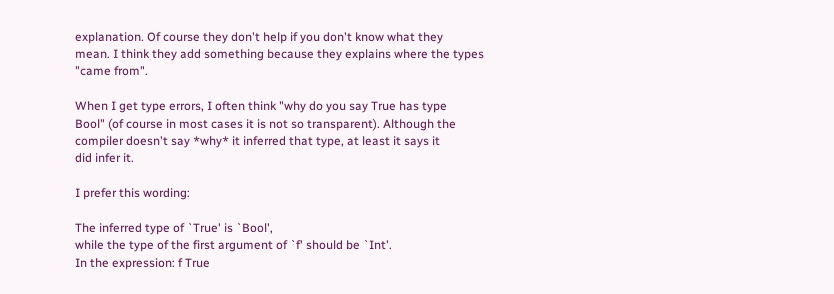explanation. Of course they don't help if you don't know what they
mean. I think they add something because they explains where the types
"came from".

When I get type errors, I often think "why do you say True has type
Bool" (of course in most cases it is not so transparent). Although the
compiler doesn't say *why* it inferred that type, at least it says it
did infer it.

I prefer this wording:

The inferred type of `True' is `Bool',
while the type of the first argument of `f' should be `Int'.
In the expression: f True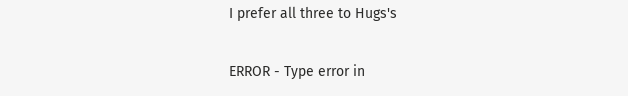I prefer all three to Hugs's

ERROR - Type error in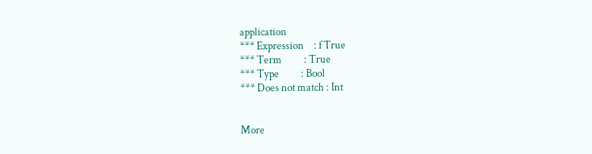application
*** Expression     : f True
*** Term           : True
*** Type           : Bool
*** Does not match : Int


More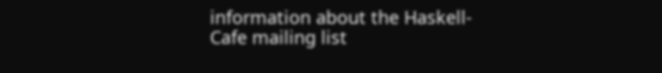information about the Haskell-Cafe mailing list